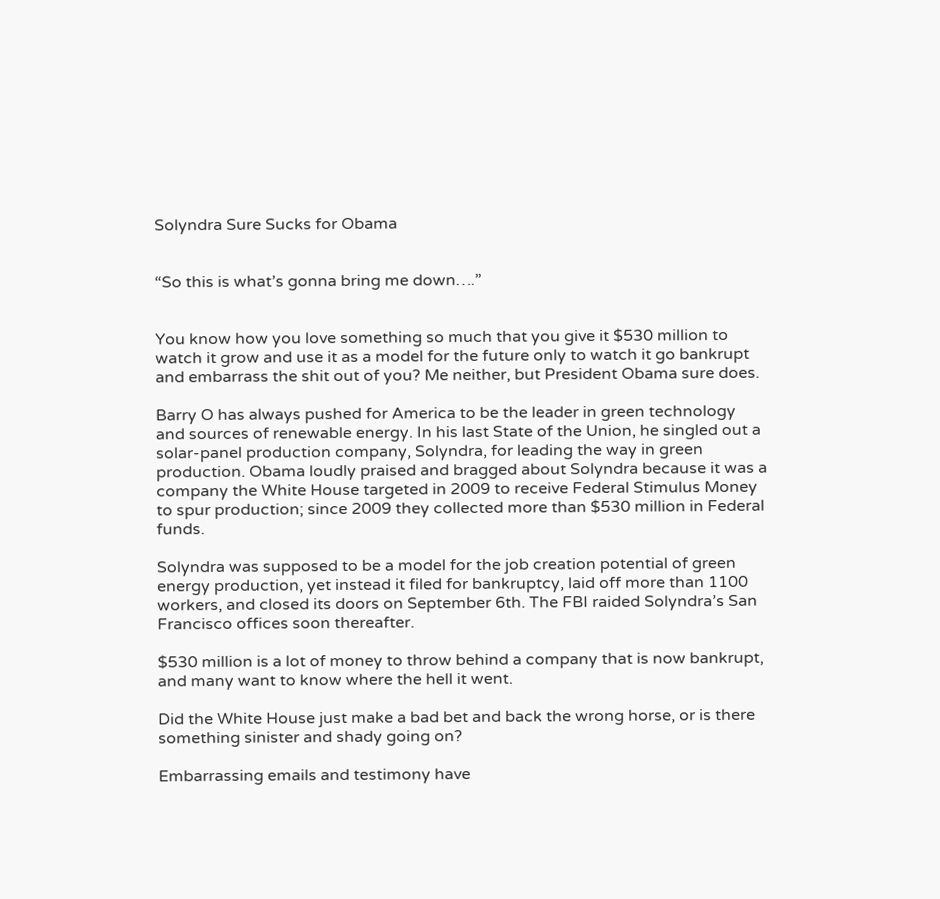Solyndra Sure Sucks for Obama


“So this is what’s gonna bring me down….”


You know how you love something so much that you give it $530 million to watch it grow and use it as a model for the future only to watch it go bankrupt and embarrass the shit out of you? Me neither, but President Obama sure does.

Barry O has always pushed for America to be the leader in green technology and sources of renewable energy. In his last State of the Union, he singled out a solar-panel production company, Solyndra, for leading the way in green production. Obama loudly praised and bragged about Solyndra because it was a company the White House targeted in 2009 to receive Federal Stimulus Money to spur production; since 2009 they collected more than $530 million in Federal funds.

Solyndra was supposed to be a model for the job creation potential of green energy production, yet instead it filed for bankruptcy, laid off more than 1100 workers, and closed its doors on September 6th. The FBI raided Solyndra’s San Francisco offices soon thereafter.

$530 million is a lot of money to throw behind a company that is now bankrupt, and many want to know where the hell it went.

Did the White House just make a bad bet and back the wrong horse, or is there something sinister and shady going on?

Embarrassing emails and testimony have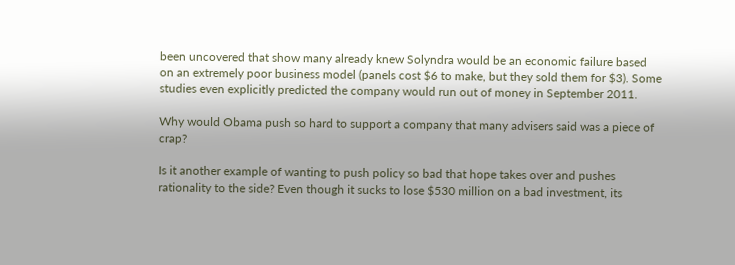been uncovered that show many already knew Solyndra would be an economic failure based on an extremely poor business model (panels cost $6 to make, but they sold them for $3). Some studies even explicitly predicted the company would run out of money in September 2011.

Why would Obama push so hard to support a company that many advisers said was a piece of crap?

Is it another example of wanting to push policy so bad that hope takes over and pushes rationality to the side? Even though it sucks to lose $530 million on a bad investment, its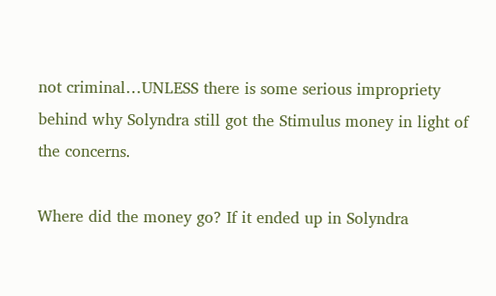not criminal…UNLESS there is some serious impropriety behind why Solyndra still got the Stimulus money in light of the concerns.

Where did the money go? If it ended up in Solyndra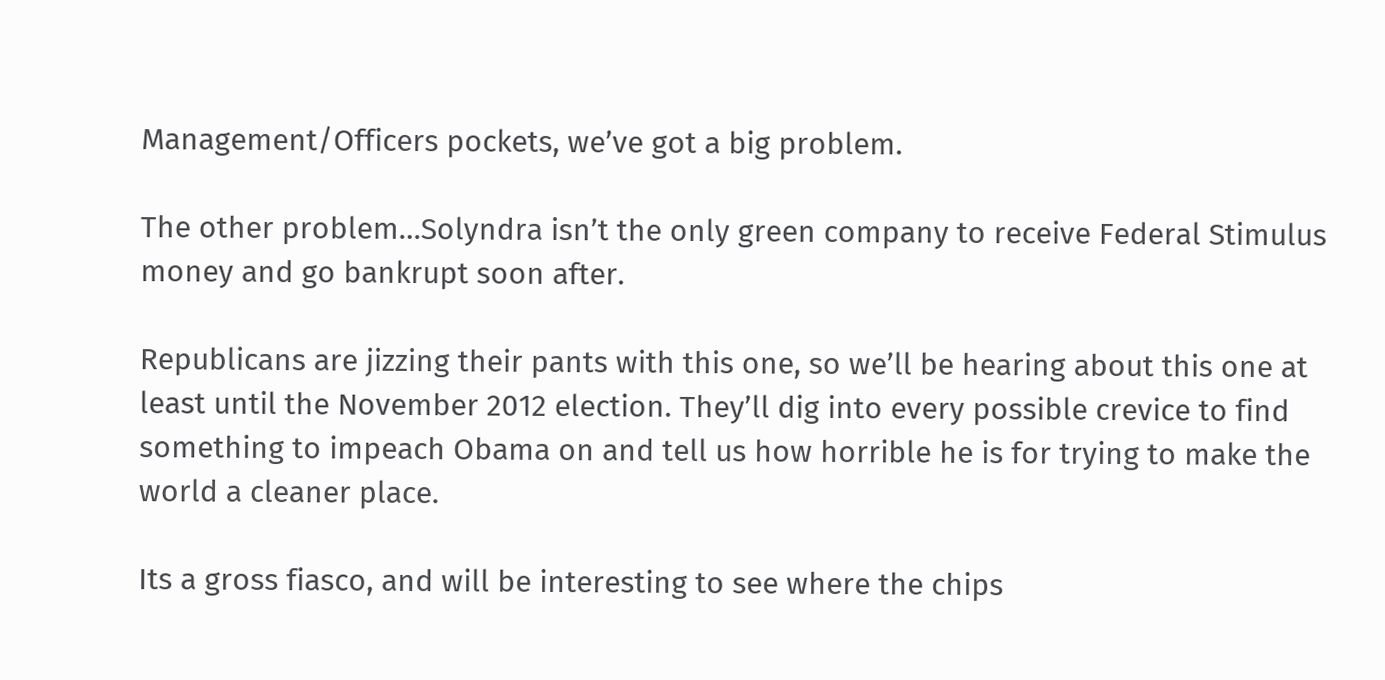Management/Officers pockets, we’ve got a big problem.

The other problem…Solyndra isn’t the only green company to receive Federal Stimulus money and go bankrupt soon after.

Republicans are jizzing their pants with this one, so we’ll be hearing about this one at least until the November 2012 election. They’ll dig into every possible crevice to find something to impeach Obama on and tell us how horrible he is for trying to make the world a cleaner place.

Its a gross fiasco, and will be interesting to see where the chips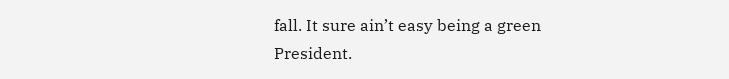fall. It sure ain’t easy being a green President.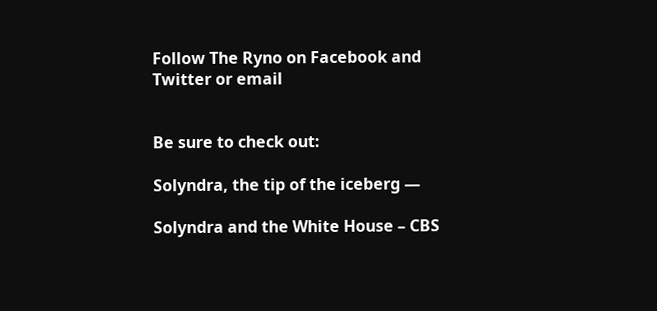Follow The Ryno on Facebook and Twitter or email


Be sure to check out:

Solyndra, the tip of the iceberg —

Solyndra and the White House – CBS